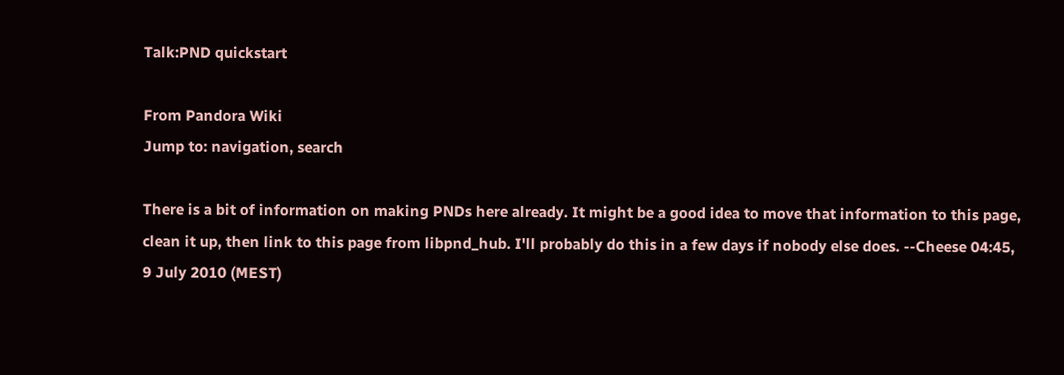Talk:PND quickstart

From Pandora Wiki
Jump to: navigation, search

There is a bit of information on making PNDs here already. It might be a good idea to move that information to this page, clean it up, then link to this page from libpnd_hub. I'll probably do this in a few days if nobody else does. --Cheese 04:45, 9 July 2010 (MEST)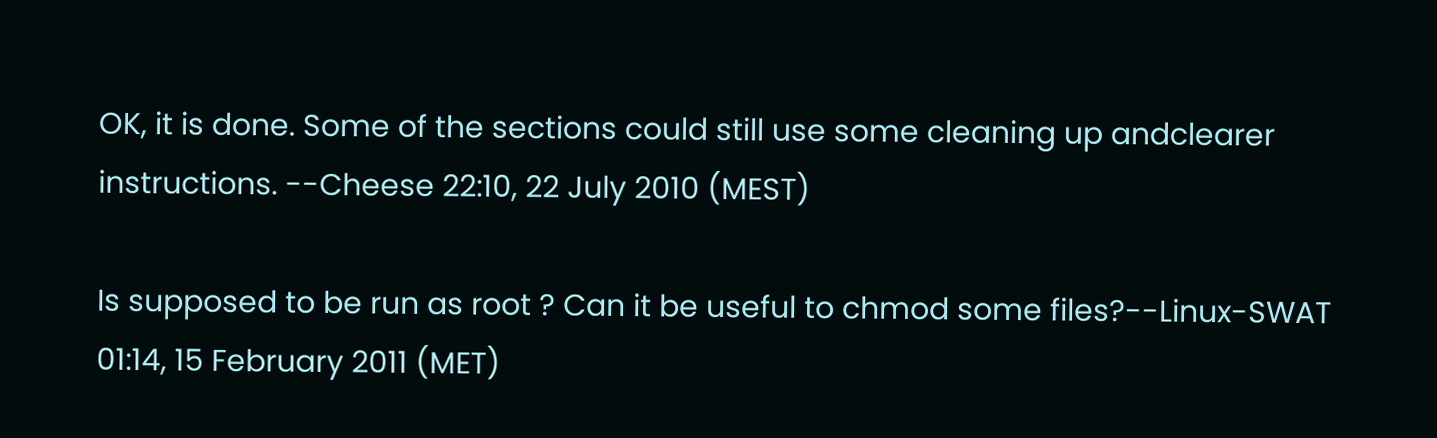OK, it is done. Some of the sections could still use some cleaning up andclearer instructions. --Cheese 22:10, 22 July 2010 (MEST)

Is supposed to be run as root ? Can it be useful to chmod some files?--Linux-SWAT 01:14, 15 February 2011 (MET)